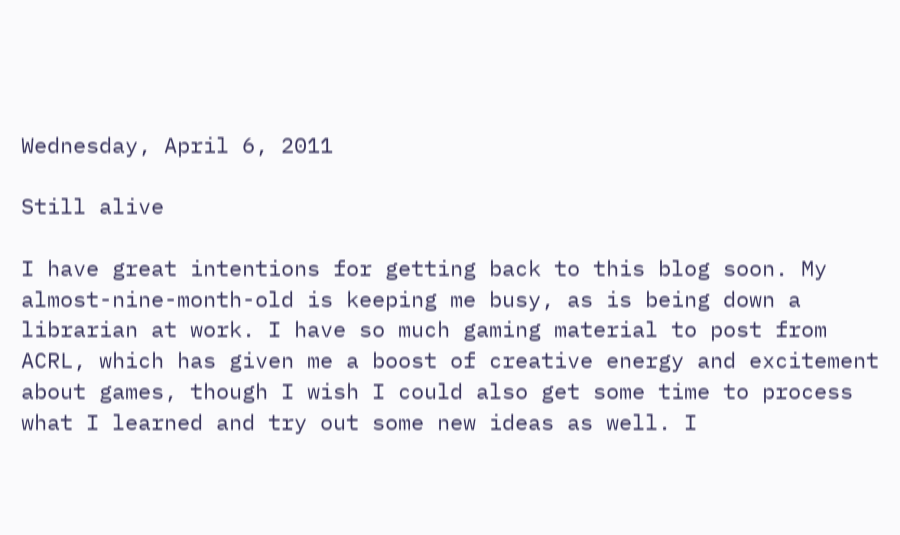Wednesday, April 6, 2011

Still alive

I have great intentions for getting back to this blog soon. My almost-nine-month-old is keeping me busy, as is being down a librarian at work. I have so much gaming material to post from ACRL, which has given me a boost of creative energy and excitement about games, though I wish I could also get some time to process what I learned and try out some new ideas as well. I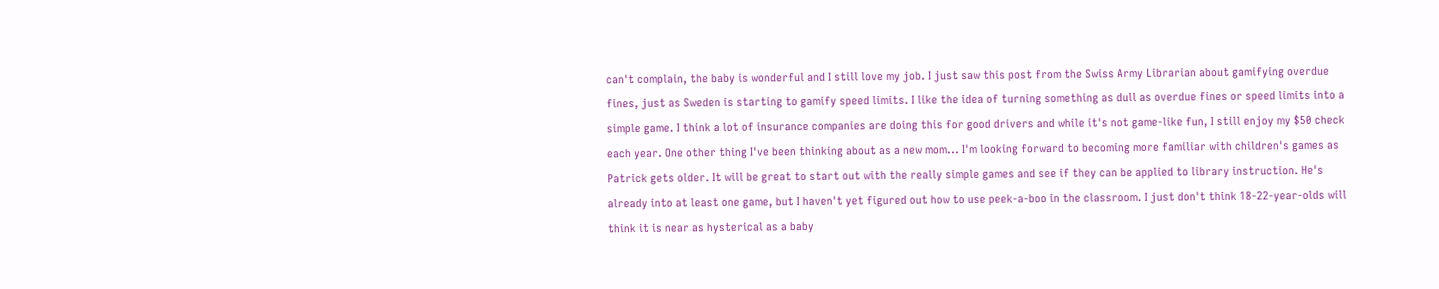can't complain, the baby is wonderful and I still love my job. I just saw this post from the Swiss Army Librarian about gamifying overdue fines, just as Sweden is starting to gamify speed limits. I like the idea of turning something as dull as overdue fines or speed limits into a simple game. I think a lot of insurance companies are doing this for good drivers and while it's not game-like fun, I still enjoy my $50 check each year. One other thing I've been thinking about as a new mom... I'm looking forward to becoming more familiar with children's games as Patrick gets older. It will be great to start out with the really simple games and see if they can be applied to library instruction. He's already into at least one game, but I haven't yet figured out how to use peek-a-boo in the classroom. I just don't think 18-22-year-olds will think it is near as hysterical as a baby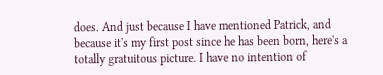does. And just because I have mentioned Patrick, and because it's my first post since he has been born, here's a totally gratuitous picture. I have no intention of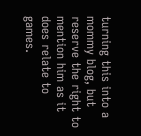turning this into a mommy blog, but reserve the right to mention him as it does relate to games.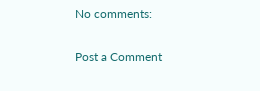No comments:

Post a Comment